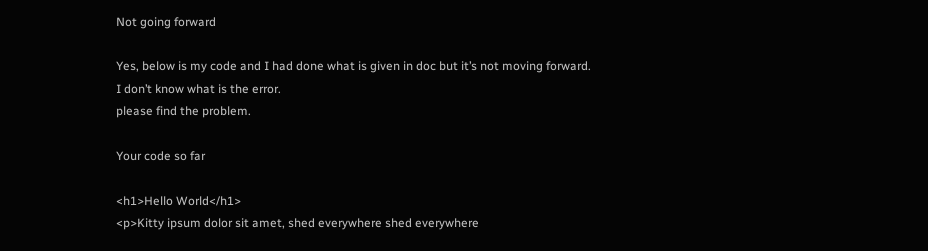Not going forward

Yes, below is my code and I had done what is given in doc but it’s not moving forward.
I don’t know what is the error.
please find the problem.

Your code so far

<h1>Hello World</h1>
<p>Kitty ipsum dolor sit amet, shed everywhere shed everywhere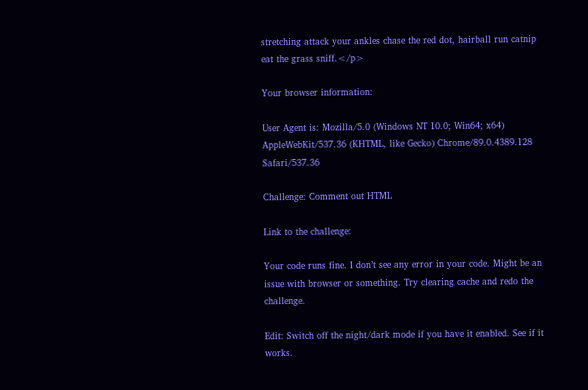stretching attack your ankles chase the red dot, hairball run catnip eat the grass sniff.</p>

Your browser information:

User Agent is: Mozilla/5.0 (Windows NT 10.0; Win64; x64) AppleWebKit/537.36 (KHTML, like Gecko) Chrome/89.0.4389.128 Safari/537.36

Challenge: Comment out HTML

Link to the challenge:

Your code runs fine. I don’t see any error in your code. Might be an issue with browser or something. Try clearing cache and redo the challenge.

Edit: Switch off the night/dark mode if you have it enabled. See if it works.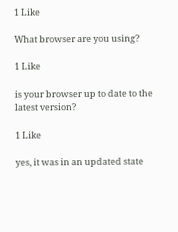1 Like

What browser are you using?

1 Like

is your browser up to date to the latest version?

1 Like

yes, it was in an updated state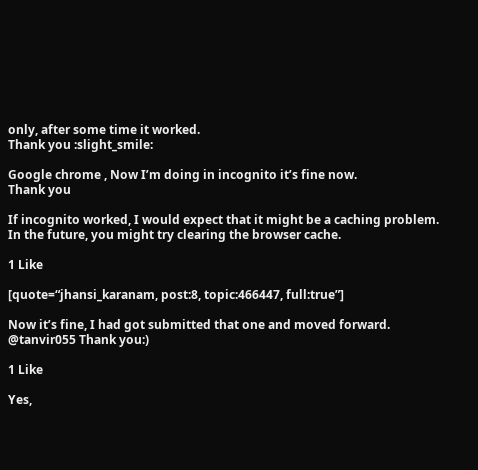only, after some time it worked.
Thank you :slight_smile:

Google chrome , Now I’m doing in incognito it’s fine now.
Thank you

If incognito worked, I would expect that it might be a caching problem. In the future, you might try clearing the browser cache.

1 Like

[quote=“jhansi_karanam, post:8, topic:466447, full:true”]

Now it’s fine, I had got submitted that one and moved forward.
@tanvir055 Thank you:)

1 Like

Yes,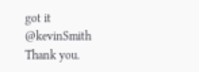got it
@kevinSmith Thank you.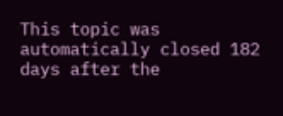This topic was automatically closed 182 days after the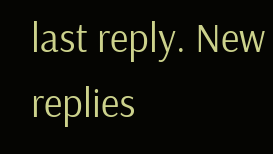last reply. New replies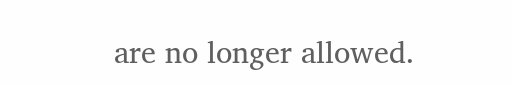are no longer allowed.